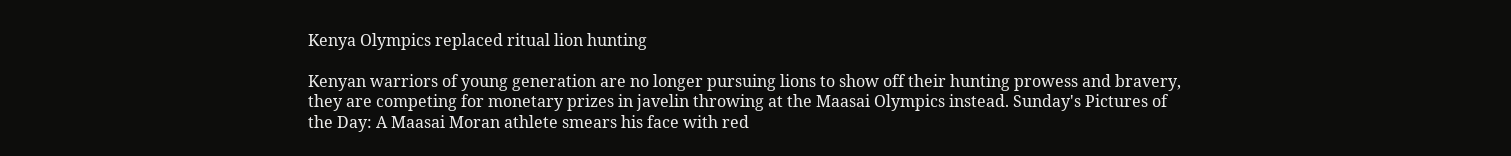Kenya Olympics replaced ritual lion hunting

Kenyan warriors of young generation are no longer pursuing lions to show off their hunting prowess and bravery, they are competing for monetary prizes in javelin throwing at the Maasai Olympics instead. Sunday's Pictures of the Day: A Maasai Moran athlete smears his face with red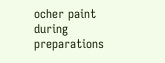ocher paint during preparations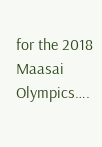for the 2018 Maasai Olympics….